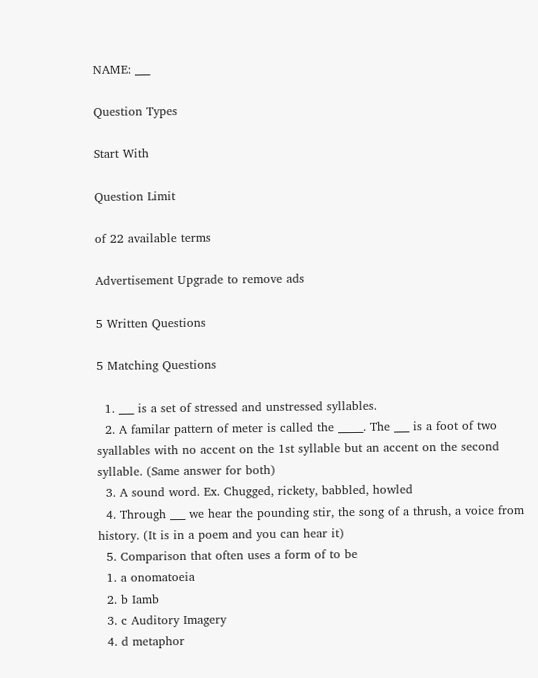NAME: ___

Question Types

Start With

Question Limit

of 22 available terms

Advertisement Upgrade to remove ads

5 Written Questions

5 Matching Questions

  1. ___ is a set of stressed and unstressed syllables.
  2. A familar pattern of meter is called the _____. The ___ is a foot of two syallables with no accent on the 1st syllable but an accent on the second syllable. (Same answer for both)
  3. A sound word. Ex. Chugged, rickety, babbled, howled
  4. Through ___ we hear the pounding stir, the song of a thrush, a voice from history. (It is in a poem and you can hear it)
  5. Comparison that often uses a form of to be
  1. a onomatoeia
  2. b Iamb
  3. c Auditory Imagery
  4. d metaphor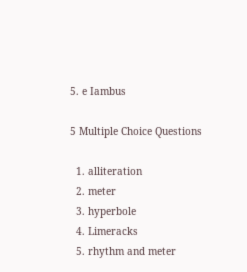5. e Iambus

5 Multiple Choice Questions

  1. alliteration
  2. meter
  3. hyperbole
  4. Limeracks
  5. rhythm and meter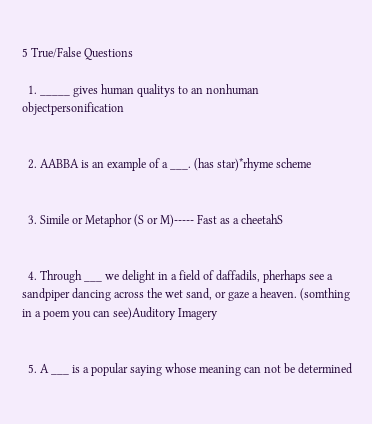5 True/False Questions

  1. _____ gives human qualitys to an nonhuman objectpersonification


  2. AABBA is an example of a ___. (has star)*rhyme scheme


  3. Simile or Metaphor (S or M)----- Fast as a cheetahS


  4. Through ___ we delight in a field of daffadils, pherhaps see a sandpiper dancing across the wet sand, or gaze a heaven. (somthing in a poem you can see)Auditory Imagery


  5. A ___ is a popular saying whose meaning can not be determined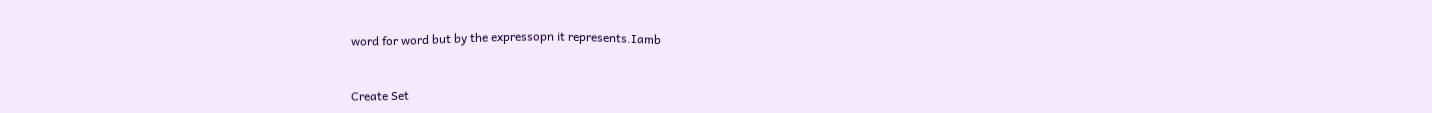word for word but by the expressopn it represents.Iamb


Create Set